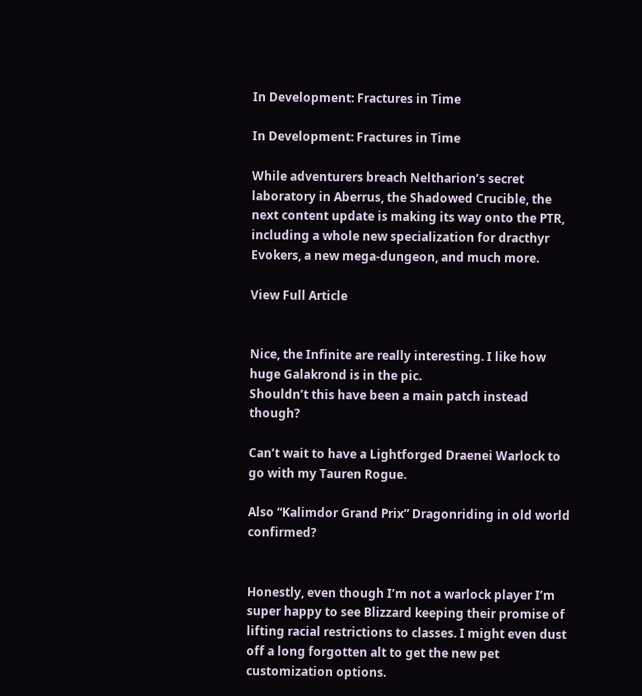In Development: Fractures in Time

In Development: Fractures in Time

While adventurers breach Neltharion’s secret laboratory in Aberrus, the Shadowed Crucible, the next content update is making its way onto the PTR, including a whole new specialization for dracthyr Evokers, a new mega-dungeon, and much more.

View Full Article


Nice, the Infinite are really interesting. I like how huge Galakrond is in the pic.
Shouldn’t this have been a main patch instead though?

Can’t wait to have a Lightforged Draenei Warlock to go with my Tauren Rogue.

Also “Kalimdor Grand Prix” Dragonriding in old world confirmed?


Honestly, even though I’m not a warlock player I’m super happy to see Blizzard keeping their promise of lifting racial restrictions to classes. I might even dust off a long forgotten alt to get the new pet customization options.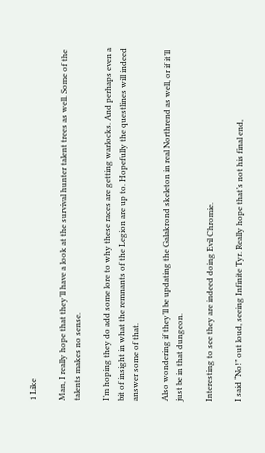1 Like

Man, I really hope that they’ll have a look at the survival hunter talent trees as well. Some of the talents makes no sense.

I’m hoping they do add some lore to why these races are getting warlocks. And perhaps even a bit of insight in what the remnants of the Legion are up to. Hopefully the questlines will indeed answer some of that.

Also wondering if they’ll be updating the Galakrond skeleton in real Northrend as well, or if it’ll just be in that dungeon.

Interesting to see they are indeed doing Evil Chromie.

I said “No!” out loud, seeing Infinite Tyr. Really hope that’s not his final end,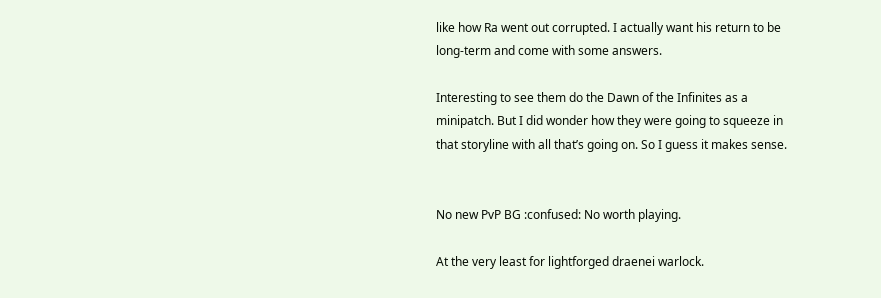like how Ra went out corrupted. I actually want his return to be long-term and come with some answers.

Interesting to see them do the Dawn of the Infinites as a minipatch. But I did wonder how they were going to squeeze in that storyline with all that’s going on. So I guess it makes sense.


No new PvP BG :confused: No worth playing.

At the very least for lightforged draenei warlock.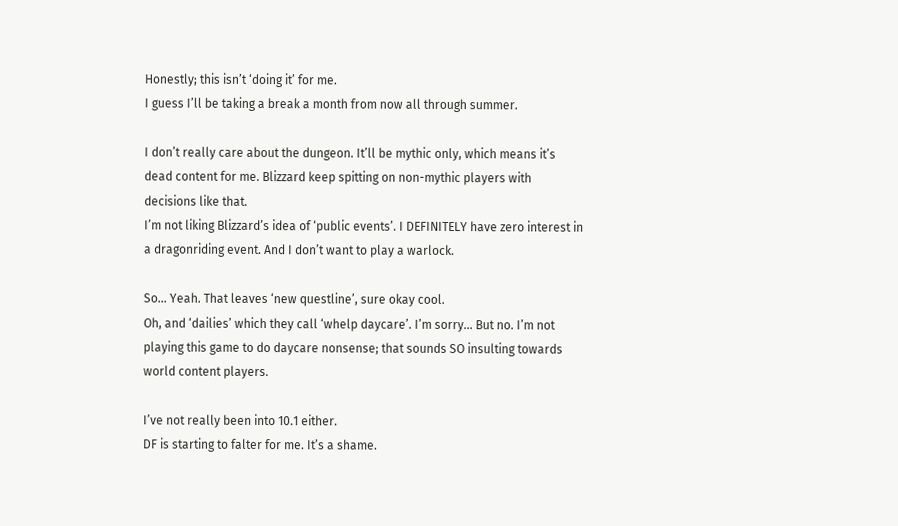Honestly; this isn’t ‘doing it’ for me.
I guess I’ll be taking a break a month from now all through summer.

I don’t really care about the dungeon. It’ll be mythic only, which means it’s dead content for me. Blizzard keep spitting on non-mythic players with decisions like that.
I’m not liking Blizzard’s idea of ‘public events’. I DEFINITELY have zero interest in a dragonriding event. And I don’t want to play a warlock.

So… Yeah. That leaves ‘new questline’, sure okay cool.
Oh, and ‘dailies’ which they call ‘whelp daycare’. I’m sorry… But no. I’m not playing this game to do daycare nonsense; that sounds SO insulting towards world content players.

I’ve not really been into 10.1 either.
DF is starting to falter for me. It’s a shame.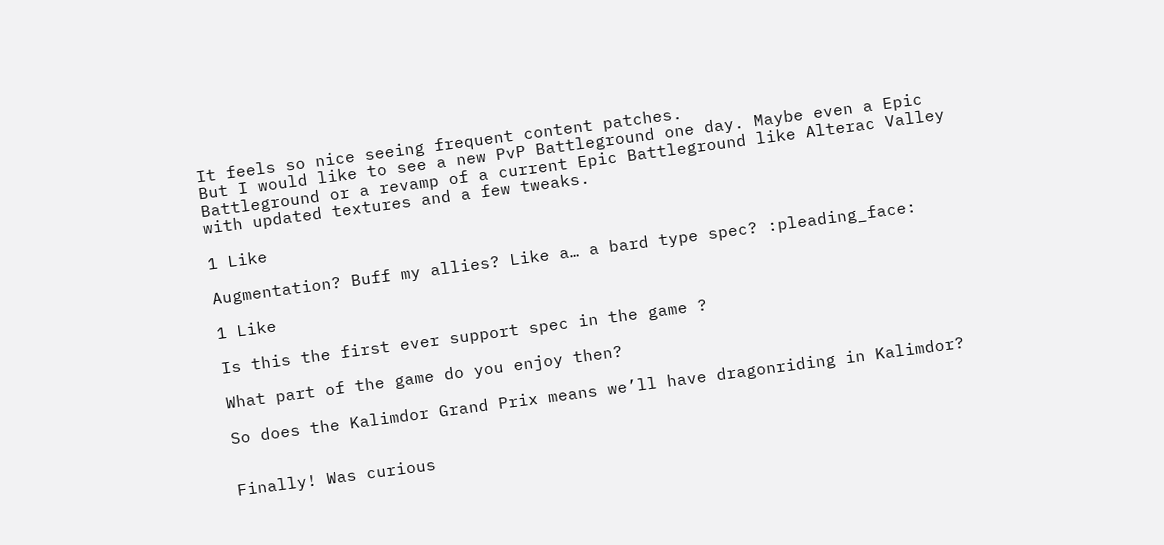It feels so nice seeing frequent content patches.
But I would like to see a new PvP Battleground one day. Maybe even a Epic Battleground or a revamp of a current Epic Battleground like Alterac Valley with updated textures and a few tweaks.

1 Like

Augmentation? Buff my allies? Like a… a bard type spec? :pleading_face:

1 Like

Is this the first ever support spec in the game ?

What part of the game do you enjoy then?

So does the Kalimdor Grand Prix means we’ll have dragonriding in Kalimdor?


Finally! Was curious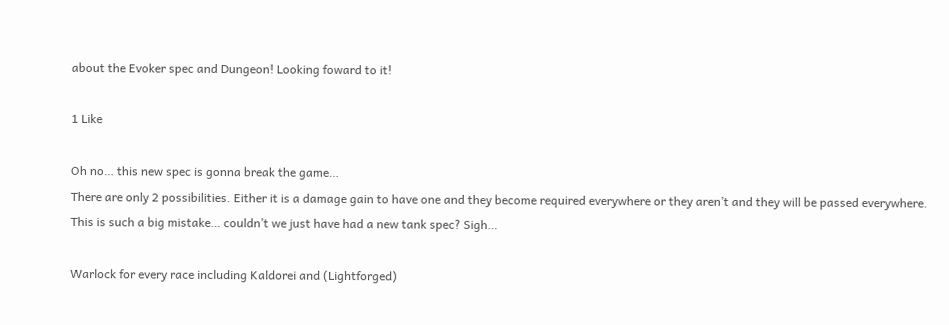about the Evoker spec and Dungeon! Looking foward to it!

1 Like

Oh no… this new spec is gonna break the game…
There are only 2 possibilities. Either it is a damage gain to have one and they become required everywhere or they aren’t and they will be passed everywhere. This is such a big mistake… couldn’t we just have had a new tank spec? Sigh…

Warlock for every race including Kaldorei and (Lightforged)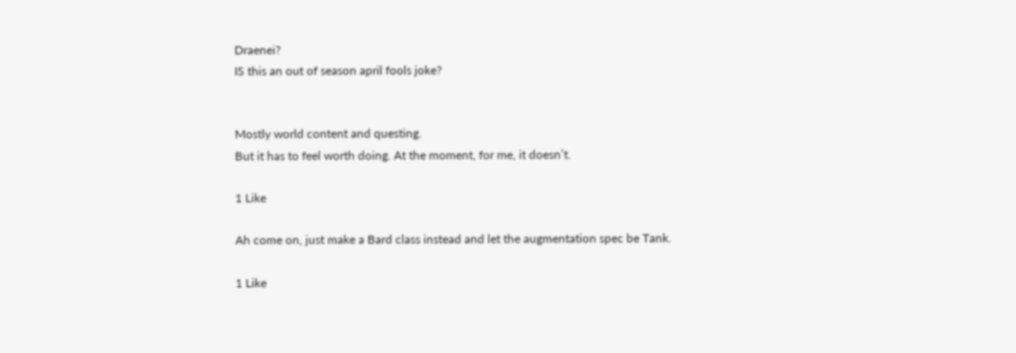Draenei?
IS this an out of season april fools joke?


Mostly world content and questing.
But it has to feel worth doing. At the moment, for me, it doesn’t.

1 Like

Ah come on, just make a Bard class instead and let the augmentation spec be Tank.

1 Like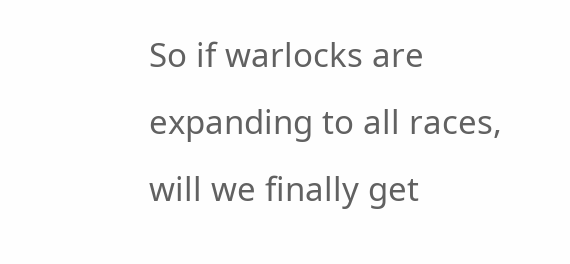So if warlocks are expanding to all races, will we finally get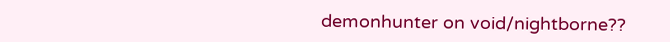demonhunter on void/nightborne??